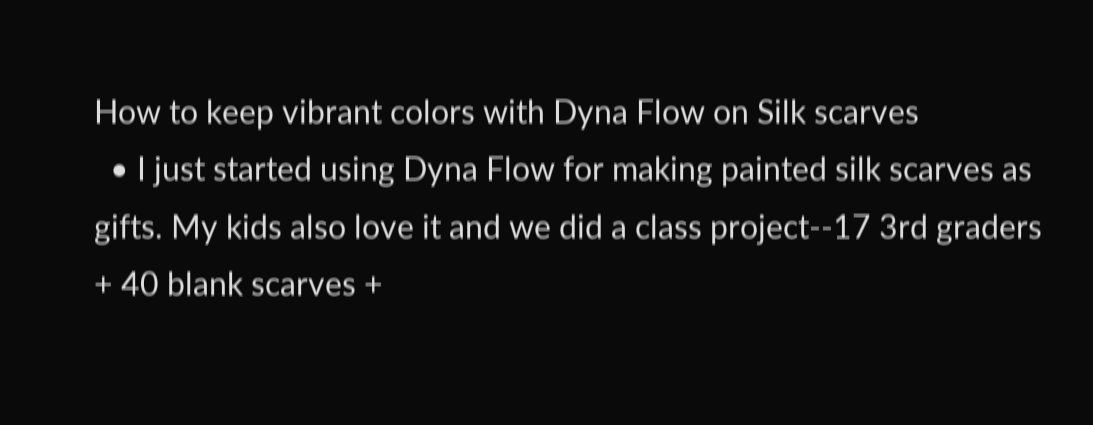How to keep vibrant colors with Dyna Flow on Silk scarves
  • I just started using Dyna Flow for making painted silk scarves as gifts. My kids also love it and we did a class project--17 3rd graders + 40 blank scarves +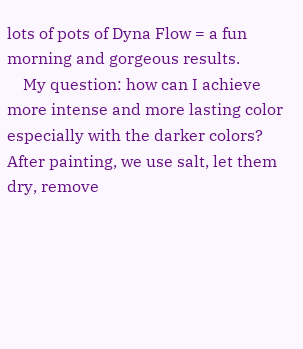lots of pots of Dyna Flow = a fun morning and gorgeous results.
    My question: how can I achieve more intense and more lasting color especially with the darker colors? After painting, we use salt, let them dry, remove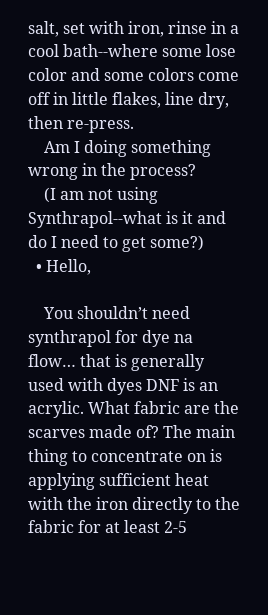salt, set with iron, rinse in a cool bath--where some lose color and some colors come off in little flakes, line dry, then re-press.
    Am I doing something wrong in the process?
    (I am not using Synthrapol--what is it and do I need to get some?)
  • Hello,

    You shouldn’t need synthrapol for dye na flow… that is generally used with dyes DNF is an acrylic. What fabric are the scarves made of? The main thing to concentrate on is applying sufficient heat with the iron directly to the fabric for at least 2-5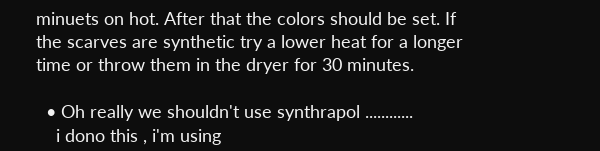minuets on hot. After that the colors should be set. If the scarves are synthetic try a lower heat for a longer time or throw them in the dryer for 30 minutes.

  • Oh really we shouldn't use synthrapol ............
    i dono this , i'm using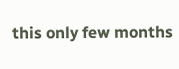this only few months